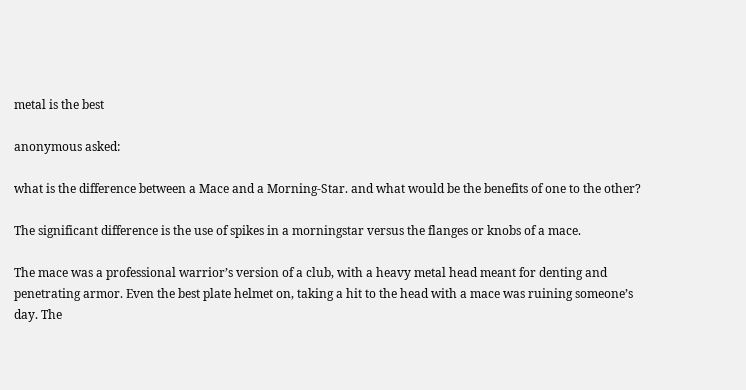metal is the best

anonymous asked:

what is the difference between a Mace and a Morning-Star. and what would be the benefits of one to the other?

The significant difference is the use of spikes in a morningstar versus the flanges or knobs of a mace.

The mace was a professional warrior’s version of a club, with a heavy metal head meant for denting and penetrating armor. Even the best plate helmet on, taking a hit to the head with a mace was ruining someone’s day. The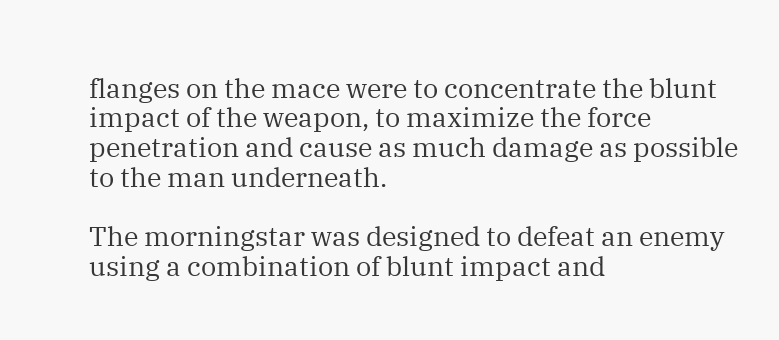flanges on the mace were to concentrate the blunt impact of the weapon, to maximize the force penetration and cause as much damage as possible to the man underneath.

The morningstar was designed to defeat an enemy using a combination of blunt impact and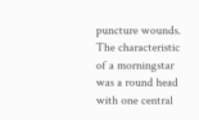puncture wounds. The characteristic of a morningstar was a round head with one central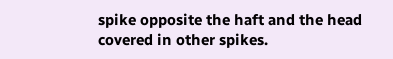spike opposite the haft and the head covered in other spikes.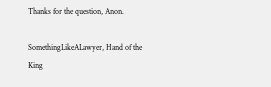Thanks for the question, Anon.

SomethingLikeALawyer, Hand of the King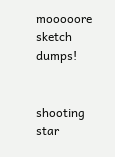mooooore sketch dumps!


shooting star